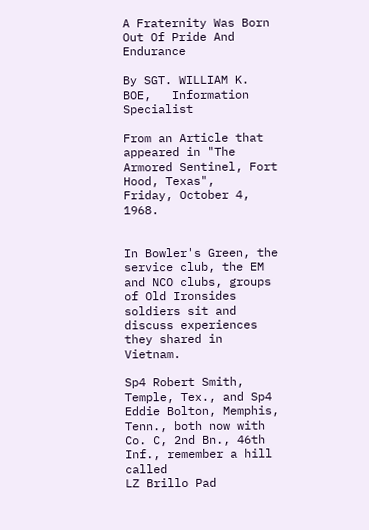A Fraternity Was Born Out Of Pride And Endurance

By SGT. WILLIAM K. BOE,   Information Specialist

From an Article that appeared in "The Armored Sentinel, Fort Hood, Texas",
Friday, October 4, 1968.


In Bowler's Green, the service club, the EM and NCO clubs, groups of Old Ironsides soldiers sit and discuss experiences they shared in Vietnam.

Sp4 Robert Smith, Temple, Tex., and Sp4 Eddie Bolton, Memphis, Tenn., both now with Co. C, 2nd Bn., 46th Inf., remember a hill called
LZ Brillo Pad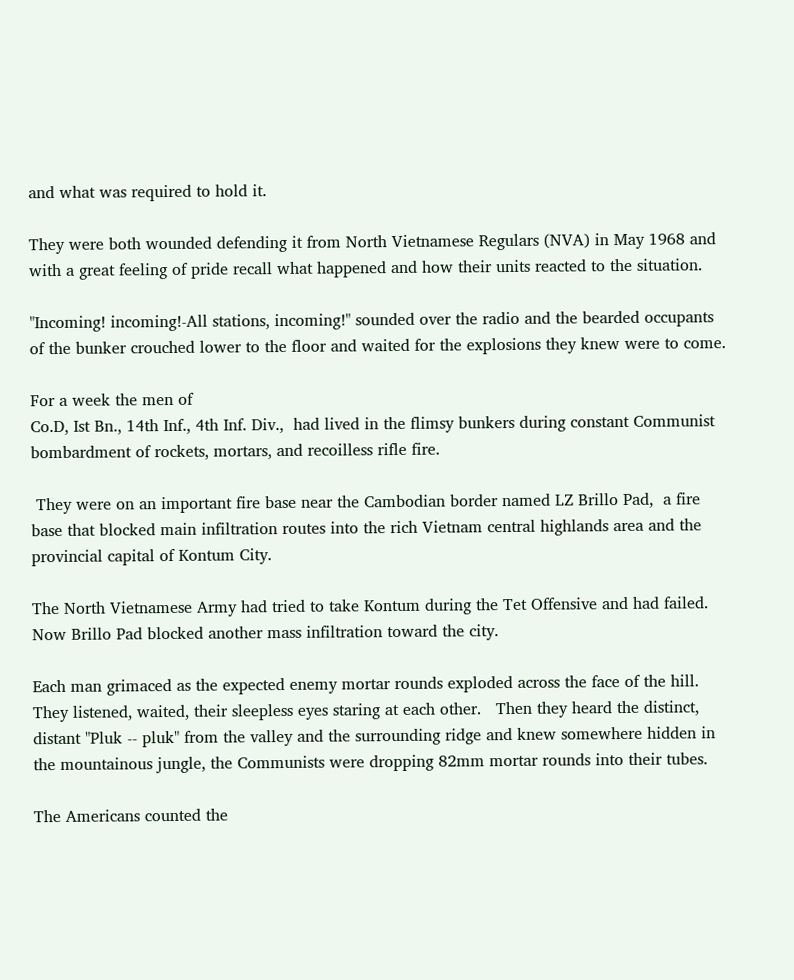and what was required to hold it.

They were both wounded defending it from North Vietnamese Regulars (NVA) in May 1968 and with a great feeling of pride recall what happened and how their units reacted to the situation.

"Incoming! incoming!-All stations, incoming!" sounded over the radio and the bearded occupants of the bunker crouched lower to the floor and waited for the explosions they knew were to come.

For a week the men of
Co.D, Ist Bn., 14th Inf., 4th Inf. Div.,  had lived in the flimsy bunkers during constant Communist bombardment of rockets, mortars, and recoilless rifle fire.

 They were on an important fire base near the Cambodian border named LZ Brillo Pad,  a fire base that blocked main infiltration routes into the rich Vietnam central highlands area and the provincial capital of Kontum City.

The North Vietnamese Army had tried to take Kontum during the Tet Offensive and had failed. Now Brillo Pad blocked another mass infiltration toward the city.

Each man grimaced as the expected enemy mortar rounds exploded across the face of the hill.  They listened, waited, their sleepless eyes staring at each other.   Then they heard the distinct, distant "Pluk -- pluk" from the valley and the surrounding ridge and knew somewhere hidden in the mountainous jungle, the Communists were dropping 82mm mortar rounds into their tubes.

The Americans counted the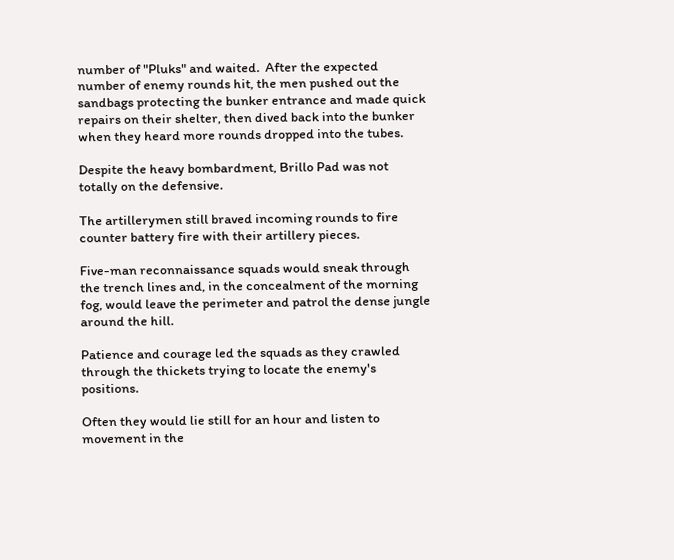number of "Pluks" and waited.  After the expected number of enemy rounds hit, the men pushed out the sandbags protecting the bunker entrance and made quick repairs on their shelter, then dived back into the bunker when they heard more rounds dropped into the tubes.

Despite the heavy bombardment, Brillo Pad was not totally on the defensive.

The artillerymen still braved incoming rounds to fire counter battery fire with their artillery pieces.

Five-man reconnaissance squads would sneak through the trench lines and, in the concealment of the morning fog, would leave the perimeter and patrol the dense jungle around the hill.

Patience and courage led the squads as they crawled through the thickets trying to locate the enemy's positions.

Often they would lie still for an hour and listen to movement in the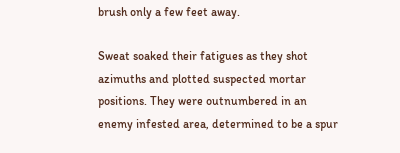brush only a few feet away.

Sweat soaked their fatigues as they shot azimuths and plotted suspected mortar positions. They were outnumbered in an enemy infested area, determined to be a spur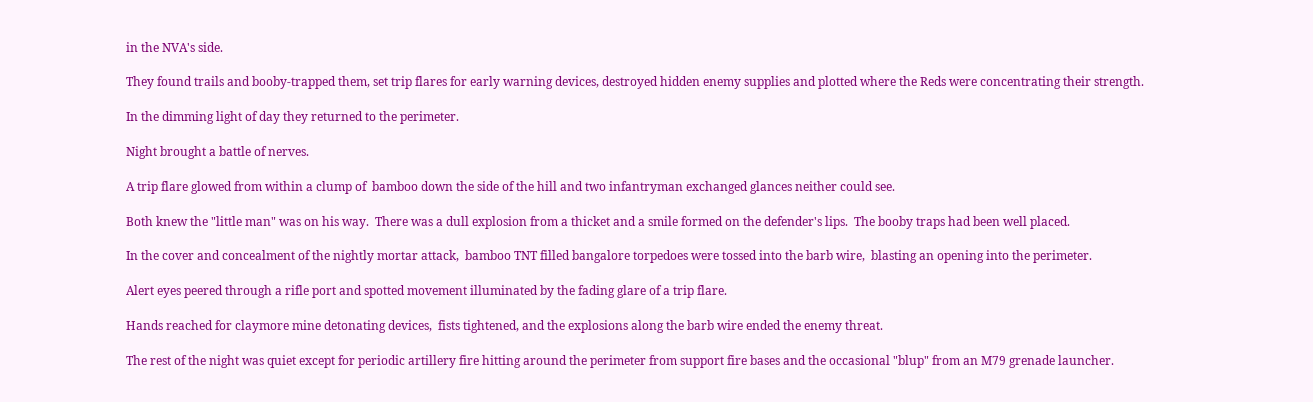in the NVA's side.

They found trails and booby-trapped them, set trip flares for early warning devices, destroyed hidden enemy supplies and plotted where the Reds were concentrating their strength.

In the dimming light of day they returned to the perimeter.

Night brought a battle of nerves.

A trip flare glowed from within a clump of  bamboo down the side of the hill and two infantryman exchanged glances neither could see.

Both knew the "little man" was on his way.  There was a dull explosion from a thicket and a smile formed on the defender's lips.  The booby traps had been well placed.

In the cover and concealment of the nightly mortar attack,  bamboo TNT filled bangalore torpedoes were tossed into the barb wire,  blasting an opening into the perimeter.

Alert eyes peered through a rifle port and spotted movement illuminated by the fading glare of a trip flare.

Hands reached for claymore mine detonating devices,  fists tightened, and the explosions along the barb wire ended the enemy threat.

The rest of the night was quiet except for periodic artillery fire hitting around the perimeter from support fire bases and the occasional "blup" from an M79 grenade launcher.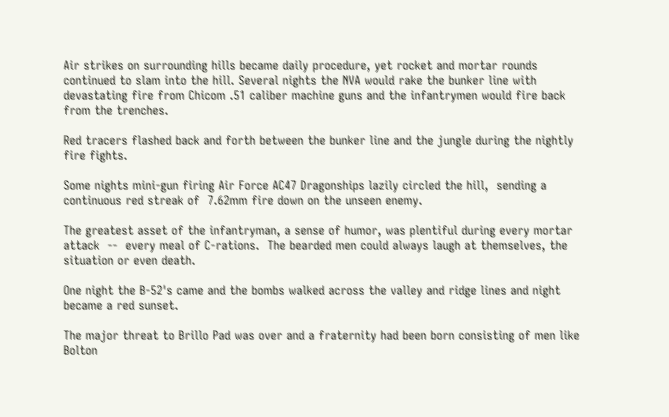Air strikes on surrounding hills became daily procedure, yet rocket and mortar rounds continued to slam into the hill. Several nights the NVA would rake the bunker line with devastating fire from Chicom .51 caliber machine guns and the infantrymen would fire back from the trenches.

Red tracers flashed back and forth between the bunker line and the jungle during the nightly fire fights.

Some nights mini-gun firing Air Force AC47 Dragonships lazily circled the hill,  sending a continuous red streak of  7.62mm fire down on the unseen enemy.

The greatest asset of the infantryman, a sense of humor, was plentiful during every mortar attack  --  every meal of C-rations.  The bearded men could always laugh at themselves, the situation or even death.

One night the B-52's came and the bombs walked across the valley and ridge lines and night became a red sunset.

The major threat to Brillo Pad was over and a fraternity had been born consisting of men like Bolton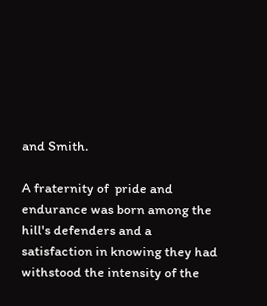and Smith.

A fraternity of  pride and endurance was born among the hill's defenders and a satisfaction in knowing they had withstood the intensity of the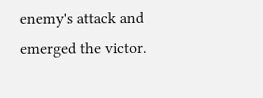enemy's attack and emerged the victor.